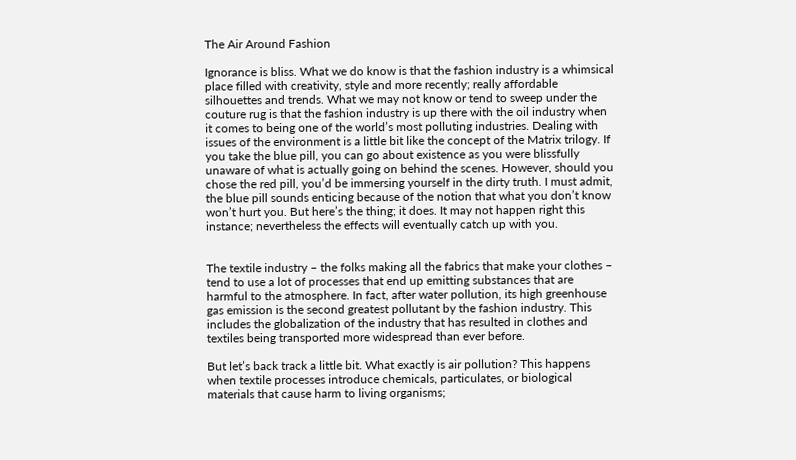The Air Around Fashion

Ignorance is bliss. What we do know is that the fashion industry is a whimsical place filled with creativity, style and more recently; really affordable silhouettes and trends. What we may not know or tend to sweep under the couture rug is that the fashion industry is up there with the oil industry when it comes to being one of the world’s most polluting industries. Dealing with issues of the environment is a little bit like the concept of the Matrix trilogy. If you take the blue pill, you can go about existence as you were blissfully unaware of what is actually going on behind the scenes. However, should you chose the red pill, you’d be immersing yourself in the dirty truth. I must admit, the blue pill sounds enticing because of the notion that what you don’t know won’t hurt you. But here’s the thing; it does. It may not happen right this instance; nevertheless the effects will eventually catch up with you.


The textile industry – the folks making all the fabrics that make your clothes – tend to use a lot of processes that end up emitting substances that are harmful to the atmosphere. In fact, after water pollution, its high greenhouse gas emission is the second greatest pollutant by the fashion industry. This includes the globalization of the industry that has resulted in clothes and textiles being transported more widespread than ever before.

But let’s back track a little bit. What exactly is air pollution? This happens when textile processes introduce chemicals, particulates, or biological materials that cause harm to living organisms;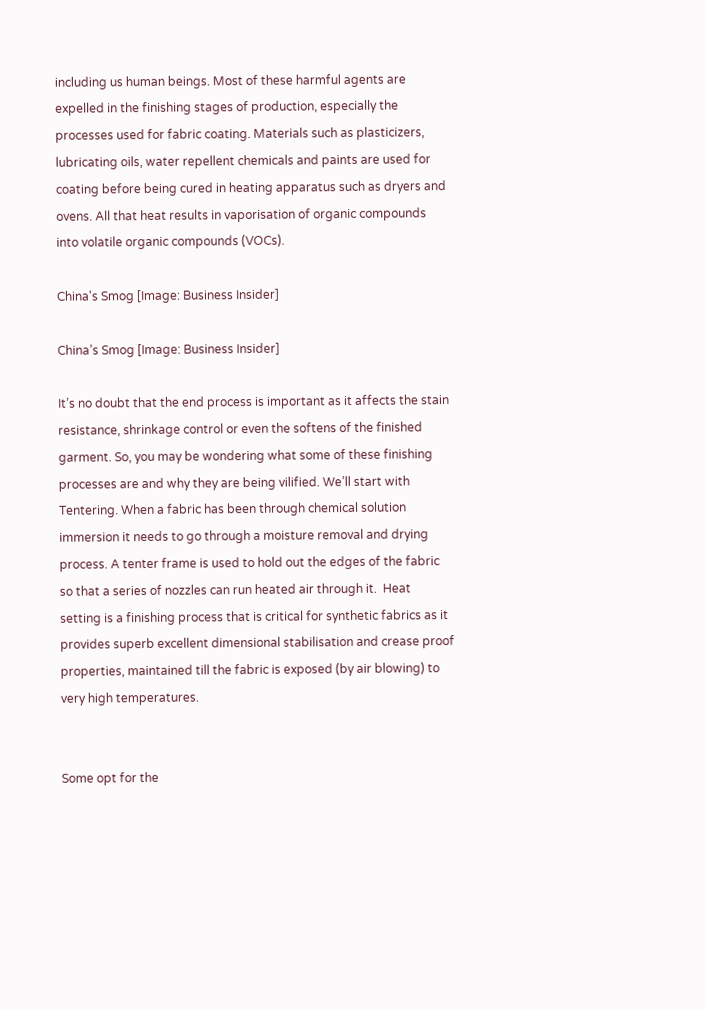including us human beings. Most of these harmful agents are expelled in the finishing stages of production, especially the processes used for fabric coating. Materials such as plasticizers, lubricating oils, water repellent chemicals and paints are used for coating before being cured in heating apparatus such as dryers and ovens. All that heat results in vaporisation of organic compounds into volatile organic compounds (VOCs).

China's Smog [Image: Business Insider]

China’s Smog [Image: Business Insider]

It’s no doubt that the end process is important as it affects the stain resistance, shrinkage control or even the softens of the finished garment. So, you may be wondering what some of these finishing processes are and why they are being vilified. We’ll start with Tentering. When a fabric has been through chemical solution immersion it needs to go through a moisture removal and drying process. A tenter frame is used to hold out the edges of the fabric so that a series of nozzles can run heated air through it.  Heat setting is a finishing process that is critical for synthetic fabrics as it provides superb excellent dimensional stabilisation and crease proof properties, maintained till the fabric is exposed (by air blowing) to very high temperatures.


Some opt for the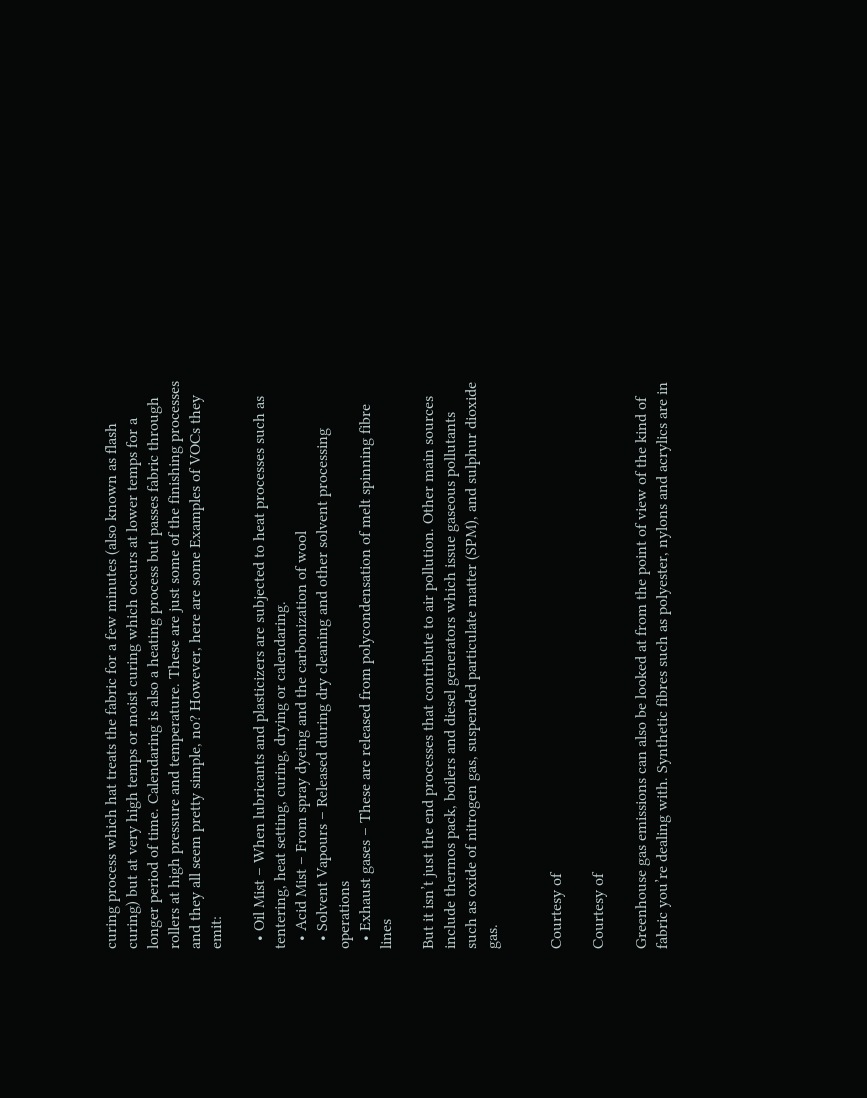curing process which hat treats the fabric for a few minutes (also known as flash curing) but at very high temps or moist curing which occurs at lower temps for a longer period of time. Calendaring is also a heating process but passes fabric through rollers at high pressure and temperature. These are just some of the finishing processes and they all seem pretty simple, no? However, here are some Examples of VOCs they emit:

  • Oil Mist – When lubricants and plasticizers are subjected to heat processes such as tentering, heat setting, curing, drying or calendaring.
  • Acid Mist – From spray dyeing and the carbonization of wool
  • Solvent Vapours – Released during dry cleaning and other solvent processing operations
  • Exhaust gases – These are released from polycondensation of melt spinning fibre lines

But it isn’t just the end processes that contribute to air pollution. Other main sources include thermos pack, boilers and diesel generators which issue gaseous pollutants such as oxide of nitrogen gas, suspended particulate matter (SPM), and sulphur dioxide gas.


Courtesy of

Courtesy of

Greenhouse gas emissions can also be looked at from the point of view of the kind of fabric you’re dealing with. Synthetic fibres such as polyester, nylons and acrylics are in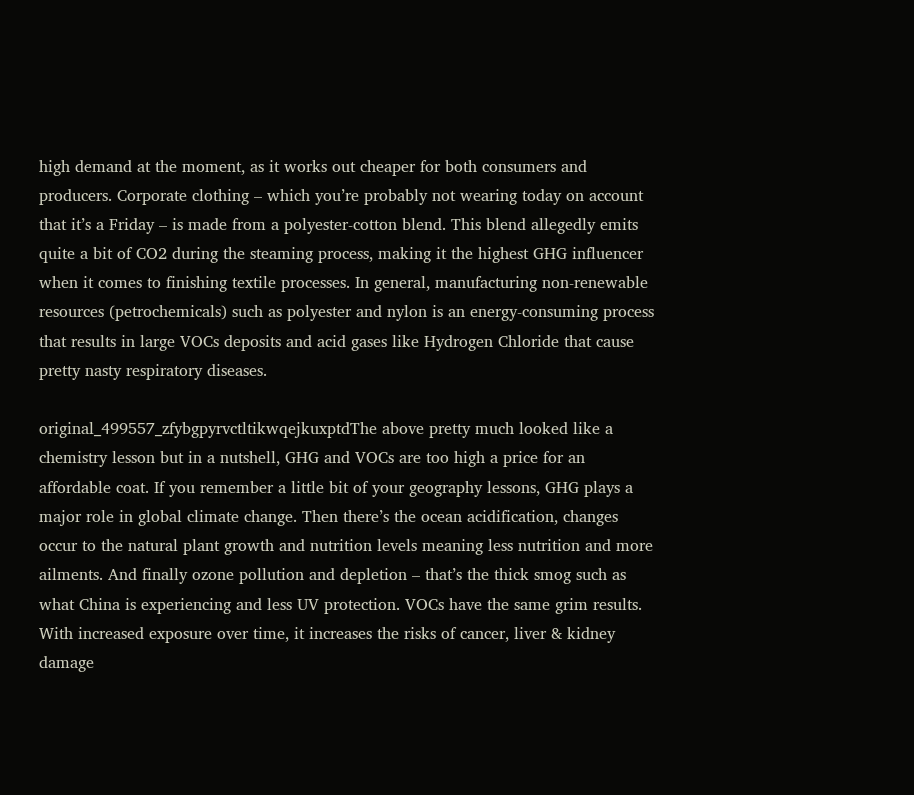high demand at the moment, as it works out cheaper for both consumers and producers. Corporate clothing – which you’re probably not wearing today on account that it’s a Friday – is made from a polyester-cotton blend. This blend allegedly emits quite a bit of CO2 during the steaming process, making it the highest GHG influencer when it comes to finishing textile processes. In general, manufacturing non-renewable resources (petrochemicals) such as polyester and nylon is an energy-consuming process that results in large VOCs deposits and acid gases like Hydrogen Chloride that cause pretty nasty respiratory diseases.

original_499557_zfybgpyrvctltikwqejkuxptdThe above pretty much looked like a chemistry lesson but in a nutshell, GHG and VOCs are too high a price for an affordable coat. If you remember a little bit of your geography lessons, GHG plays a major role in global climate change. Then there’s the ocean acidification, changes occur to the natural plant growth and nutrition levels meaning less nutrition and more ailments. And finally ozone pollution and depletion – that’s the thick smog such as what China is experiencing and less UV protection. VOCs have the same grim results. With increased exposure over time, it increases the risks of cancer, liver & kidney damage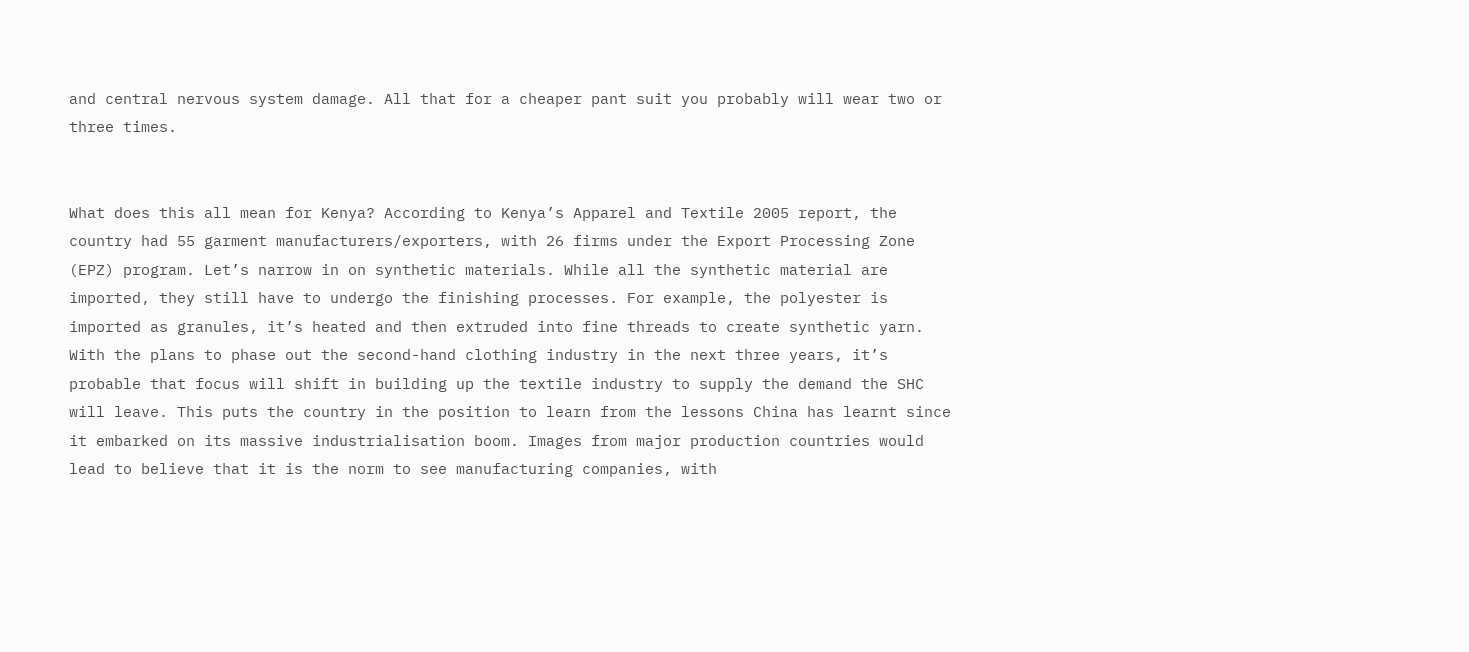and central nervous system damage. All that for a cheaper pant suit you probably will wear two or three times.


What does this all mean for Kenya? According to Kenya’s Apparel and Textile 2005 report, the country had 55 garment manufacturers/exporters, with 26 firms under the Export Processing Zone (EPZ) program. Let’s narrow in on synthetic materials. While all the synthetic material are imported, they still have to undergo the finishing processes. For example, the polyester is imported as granules, it’s heated and then extruded into fine threads to create synthetic yarn. With the plans to phase out the second-hand clothing industry in the next three years, it’s probable that focus will shift in building up the textile industry to supply the demand the SHC will leave. This puts the country in the position to learn from the lessons China has learnt since it embarked on its massive industrialisation boom. Images from major production countries would lead to believe that it is the norm to see manufacturing companies, with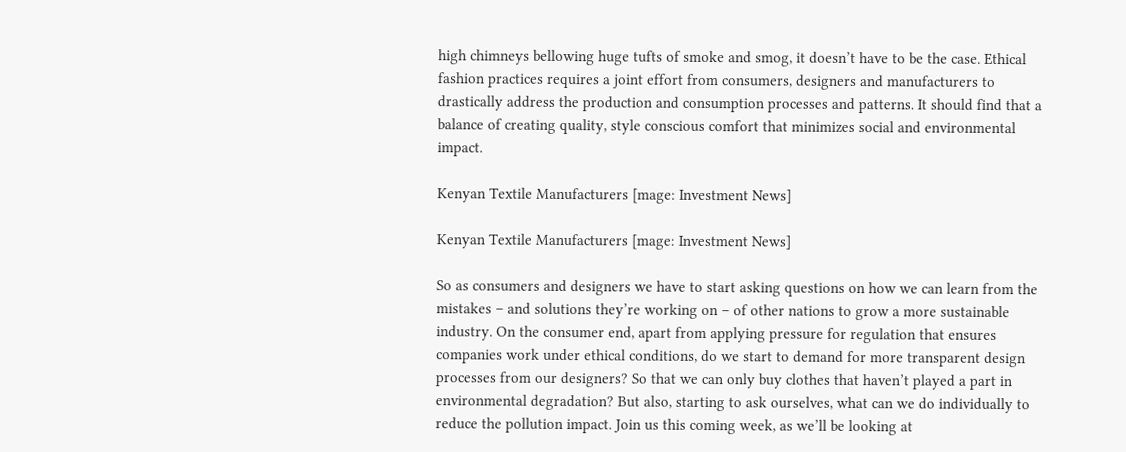high chimneys bellowing huge tufts of smoke and smog, it doesn’t have to be the case. Ethical fashion practices requires a joint effort from consumers, designers and manufacturers to drastically address the production and consumption processes and patterns. It should find that a balance of creating quality, style conscious comfort that minimizes social and environmental impact.

Kenyan Textile Manufacturers [mage: Investment News]

Kenyan Textile Manufacturers [mage: Investment News]

So as consumers and designers we have to start asking questions on how we can learn from the mistakes – and solutions they’re working on – of other nations to grow a more sustainable industry. On the consumer end, apart from applying pressure for regulation that ensures companies work under ethical conditions, do we start to demand for more transparent design processes from our designers? So that we can only buy clothes that haven’t played a part in environmental degradation? But also, starting to ask ourselves, what can we do individually to reduce the pollution impact. Join us this coming week, as we’ll be looking at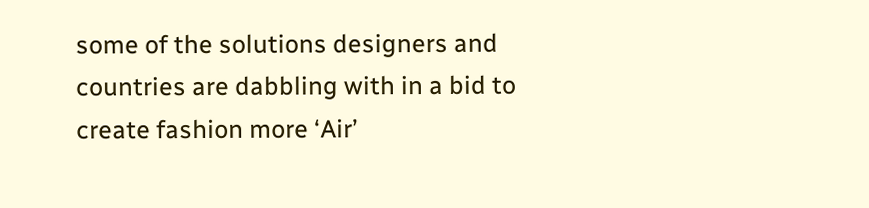some of the solutions designers and countries are dabbling with in a bid to create fashion more ‘Air’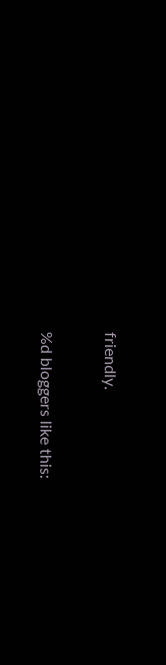friendly.

%d bloggers like this: